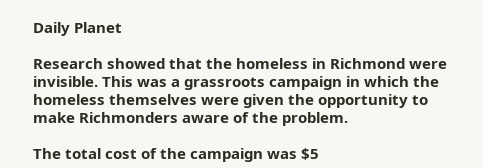Daily Planet

Research showed that the homeless in Richmond were invisible. This was a grassroots campaign in which the homeless themselves were given the opportunity to make Richmonders aware of the problem.

The total cost of the campaign was $5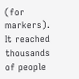(for markers). It reached thousands of people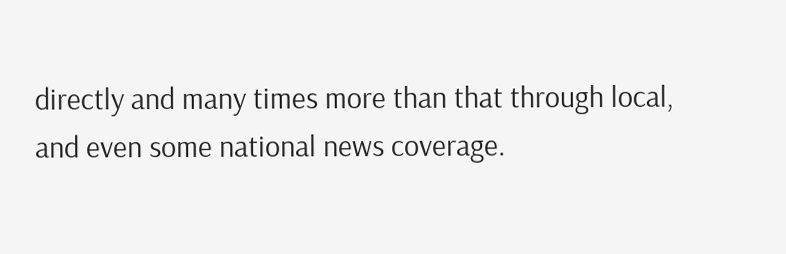directly and many times more than that through local, and even some national news coverage.